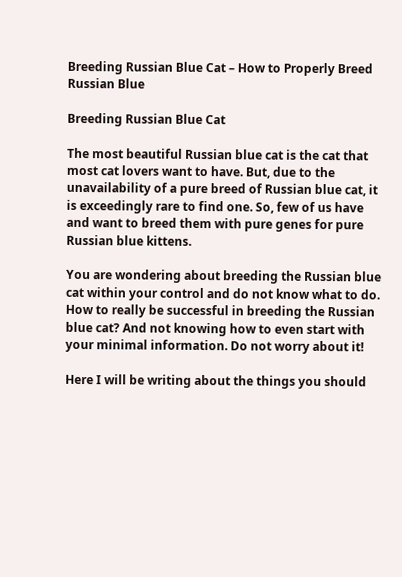Breeding Russian Blue Cat – How to Properly Breed Russian Blue

Breeding Russian Blue Cat

The most beautiful Russian blue cat is the cat that most cat lovers want to have. But, due to the unavailability of a pure breed of Russian blue cat, it is exceedingly rare to find one. So, few of us have and want to breed them with pure genes for pure Russian blue kittens.

You are wondering about breeding the Russian blue cat within your control and do not know what to do. How to really be successful in breeding the Russian blue cat? And not knowing how to even start with your minimal information. Do not worry about it!

Here I will be writing about the things you should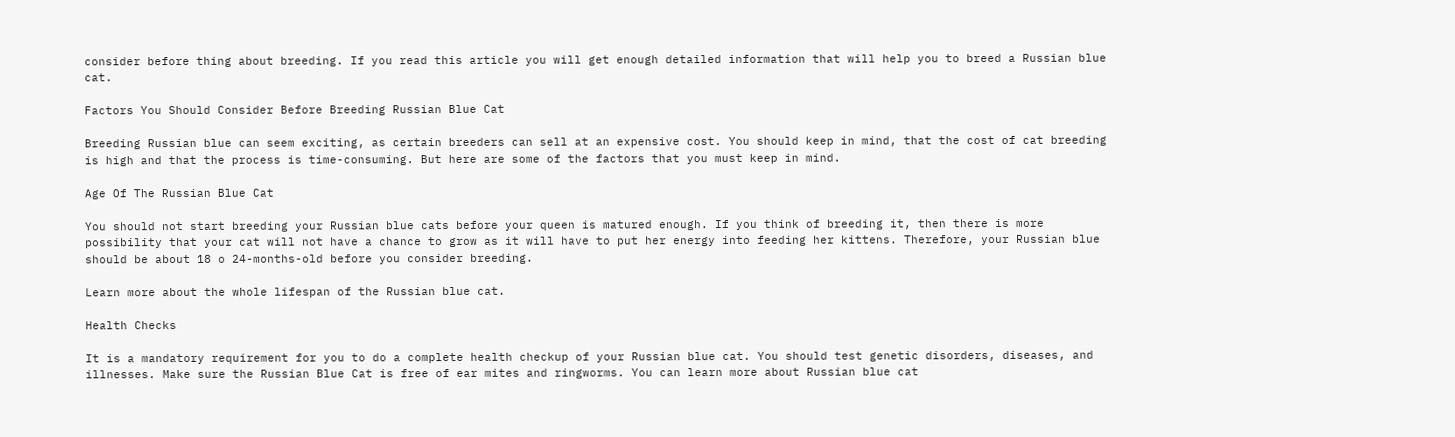consider before thing about breeding. If you read this article you will get enough detailed information that will help you to breed a Russian blue cat.

Factors You Should Consider Before Breeding Russian Blue Cat

Breeding Russian blue can seem exciting, as certain breeders can sell at an expensive cost. You should keep in mind, that the cost of cat breeding is high and that the process is time-consuming. But here are some of the factors that you must keep in mind.

Age Of The Russian Blue Cat

You should not start breeding your Russian blue cats before your queen is matured enough. If you think of breeding it, then there is more possibility that your cat will not have a chance to grow as it will have to put her energy into feeding her kittens. Therefore, your Russian blue should be about 18 o 24-months-old before you consider breeding.

Learn more about the whole lifespan of the Russian blue cat.

Health Checks

It is a mandatory requirement for you to do a complete health checkup of your Russian blue cat. You should test genetic disorders, diseases, and illnesses. Make sure the Russian Blue Cat is free of ear mites and ringworms. You can learn more about Russian blue cat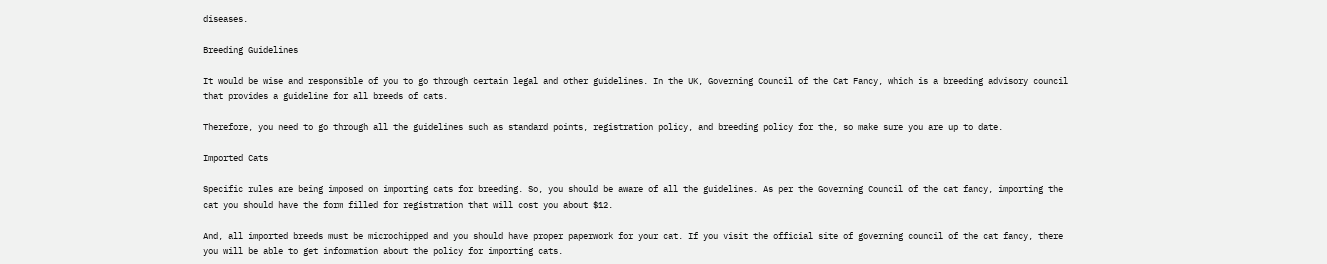diseases.

Breeding Guidelines

It would be wise and responsible of you to go through certain legal and other guidelines. In the UK, Governing Council of the Cat Fancy, which is a breeding advisory council that provides a guideline for all breeds of cats.

Therefore, you need to go through all the guidelines such as standard points, registration policy, and breeding policy for the, so make sure you are up to date.

Imported Cats

Specific rules are being imposed on importing cats for breeding. So, you should be aware of all the guidelines. As per the Governing Council of the cat fancy, importing the cat you should have the form filled for registration that will cost you about $12.

And, all imported breeds must be microchipped and you should have proper paperwork for your cat. If you visit the official site of governing council of the cat fancy, there you will be able to get information about the policy for importing cats.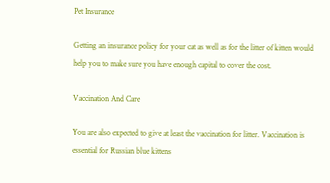Pet Insurance

Getting an insurance policy for your cat as well as for the litter of kitten would help you to make sure you have enough capital to cover the cost.

Vaccination And Care

You are also expected to give at least the vaccination for litter. Vaccination is essential for Russian blue kittens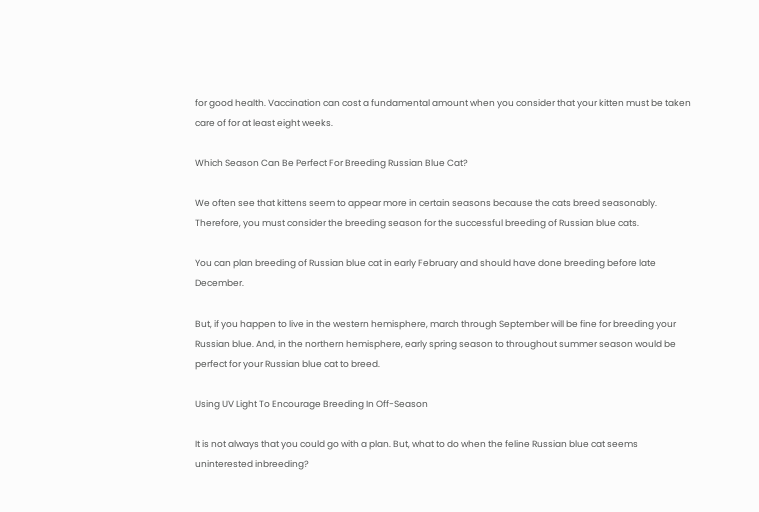for good health. Vaccination can cost a fundamental amount when you consider that your kitten must be taken care of for at least eight weeks.

Which Season Can Be Perfect For Breeding Russian Blue Cat?

We often see that kittens seem to appear more in certain seasons because the cats breed seasonably. Therefore, you must consider the breeding season for the successful breeding of Russian blue cats.

You can plan breeding of Russian blue cat in early February and should have done breeding before late December.

But, if you happen to live in the western hemisphere, march through September will be fine for breeding your Russian blue. And, in the northern hemisphere, early spring season to throughout summer season would be perfect for your Russian blue cat to breed.

Using UV Light To Encourage Breeding In Off-Season

It is not always that you could go with a plan. But, what to do when the feline Russian blue cat seems uninterested inbreeding?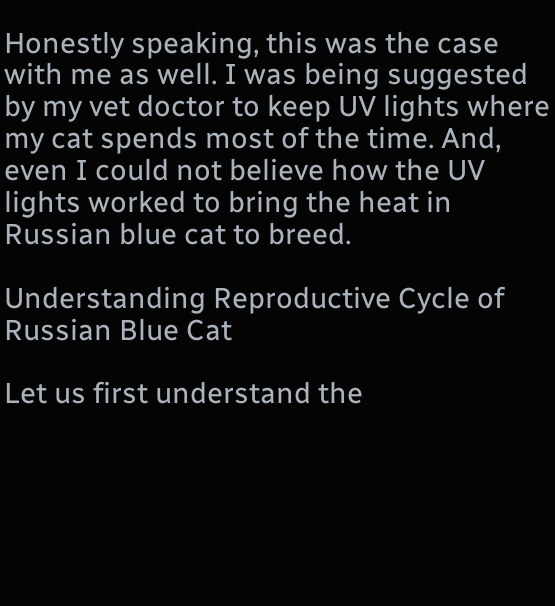Honestly speaking, this was the case with me as well. I was being suggested by my vet doctor to keep UV lights where my cat spends most of the time. And, even I could not believe how the UV lights worked to bring the heat in Russian blue cat to breed.

Understanding Reproductive Cycle of Russian Blue Cat

Let us first understand the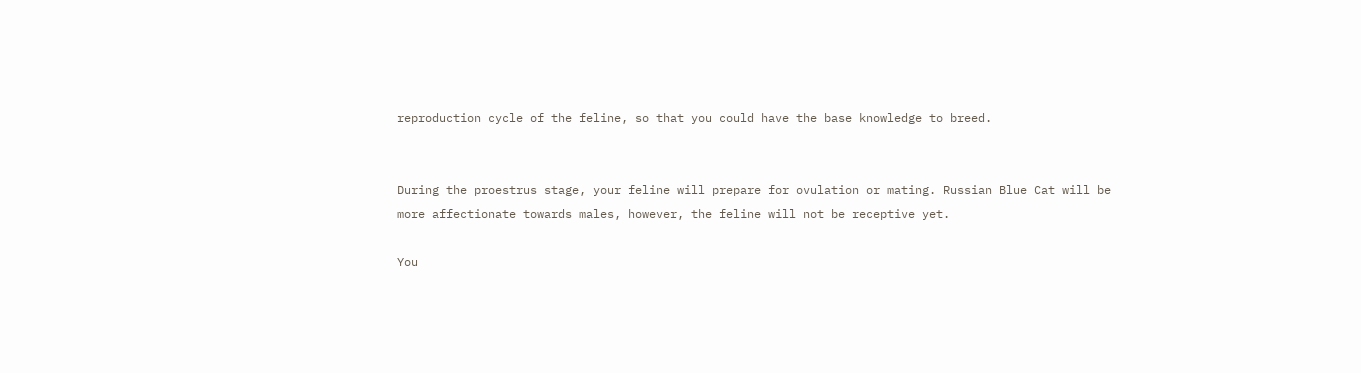reproduction cycle of the feline, so that you could have the base knowledge to breed.


During the proestrus stage, your feline will prepare for ovulation or mating. Russian Blue Cat will be more affectionate towards males, however, the feline will not be receptive yet.

You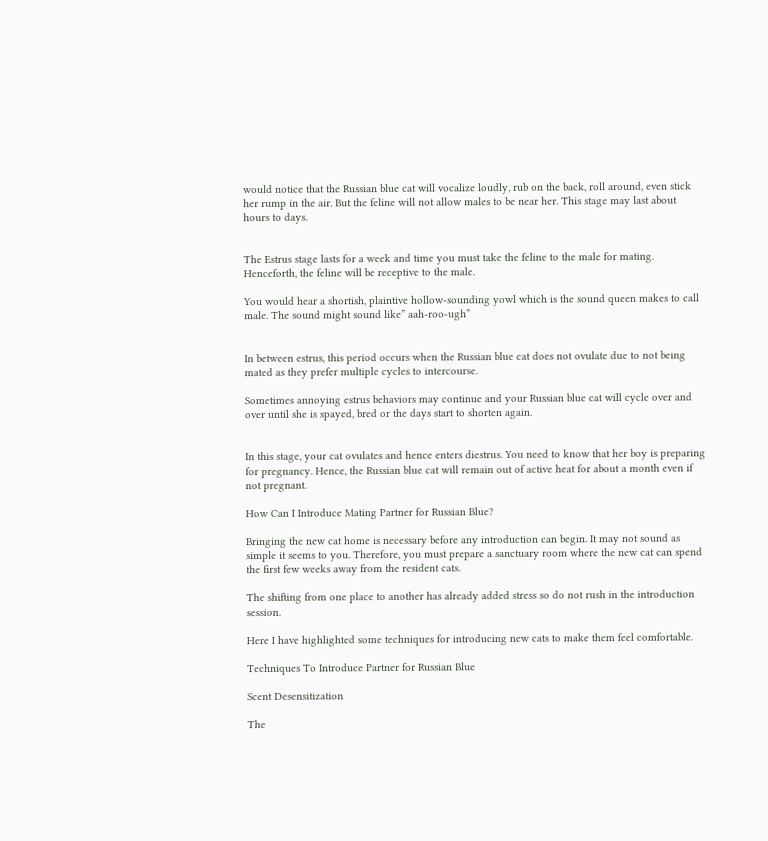would notice that the Russian blue cat will vocalize loudly, rub on the back, roll around, even stick her rump in the air. But the feline will not allow males to be near her. This stage may last about hours to days.


The Estrus stage lasts for a week and time you must take the feline to the male for mating. Henceforth, the feline will be receptive to the male.

You would hear a shortish, plaintive hollow-sounding yowl which is the sound queen makes to call male. The sound might sound like” aah-roo-ugh”


In between estrus, this period occurs when the Russian blue cat does not ovulate due to not being mated as they prefer multiple cycles to intercourse.

Sometimes annoying estrus behaviors may continue and your Russian blue cat will cycle over and over until she is spayed, bred or the days start to shorten again.


In this stage, your cat ovulates and hence enters diestrus. You need to know that her boy is preparing for pregnancy. Hence, the Russian blue cat will remain out of active heat for about a month even if not pregnant.

How Can I Introduce Mating Partner for Russian Blue?

Bringing the new cat home is necessary before any introduction can begin. It may not sound as simple it seems to you. Therefore, you must prepare a sanctuary room where the new cat can spend the first few weeks away from the resident cats.

The shifting from one place to another has already added stress so do not rush in the introduction session.

Here I have highlighted some techniques for introducing new cats to make them feel comfortable.

Techniques To Introduce Partner for Russian Blue

Scent Desensitization

The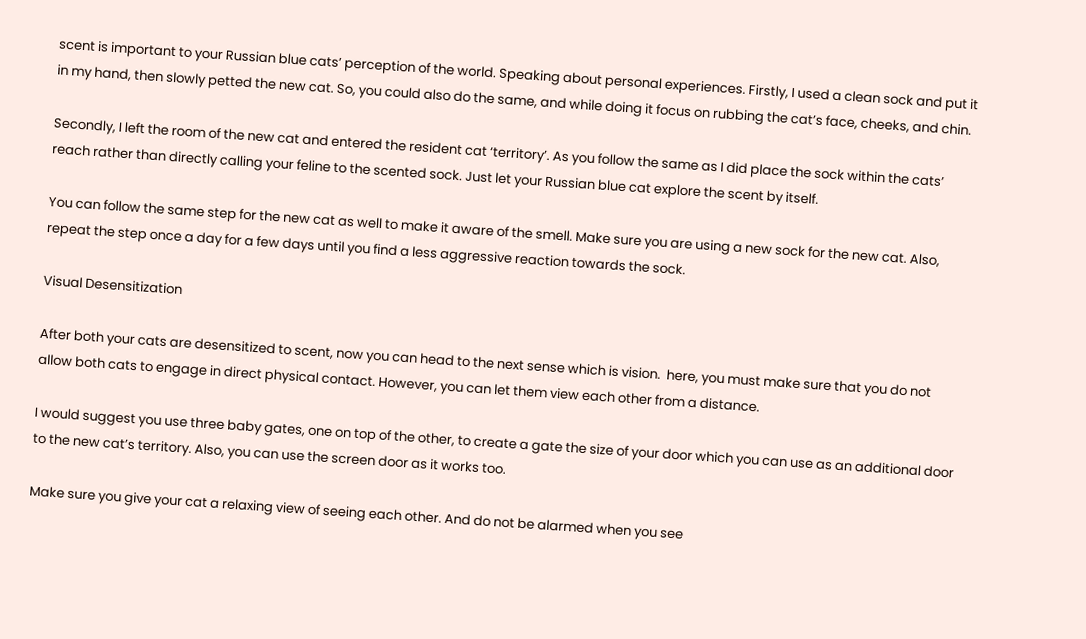scent is important to your Russian blue cats’ perception of the world. Speaking about personal experiences. Firstly, I used a clean sock and put it in my hand, then slowly petted the new cat. So, you could also do the same, and while doing it focus on rubbing the cat’s face, cheeks, and chin.

Secondly, I left the room of the new cat and entered the resident cat ‘territory’. As you follow the same as I did place the sock within the cats’ reach rather than directly calling your feline to the scented sock. Just let your Russian blue cat explore the scent by itself.

You can follow the same step for the new cat as well to make it aware of the smell. Make sure you are using a new sock for the new cat. Also, repeat the step once a day for a few days until you find a less aggressive reaction towards the sock.

Visual Desensitization

After both your cats are desensitized to scent, now you can head to the next sense which is vision.  here, you must make sure that you do not allow both cats to engage in direct physical contact. However, you can let them view each other from a distance.

I would suggest you use three baby gates, one on top of the other, to create a gate the size of your door which you can use as an additional door to the new cat’s territory. Also, you can use the screen door as it works too.

Make sure you give your cat a relaxing view of seeing each other. And do not be alarmed when you see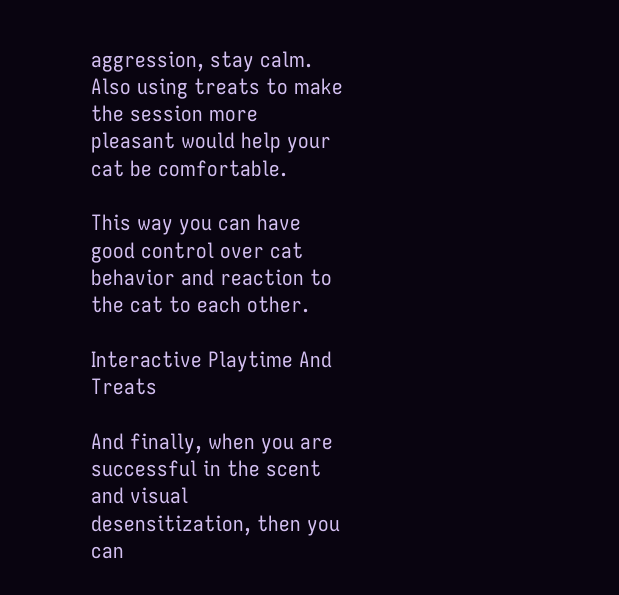aggression, stay calm. Also using treats to make the session more pleasant would help your cat be comfortable.

This way you can have good control over cat behavior and reaction to the cat to each other.

Interactive Playtime And Treats

And finally, when you are successful in the scent and visual desensitization, then you can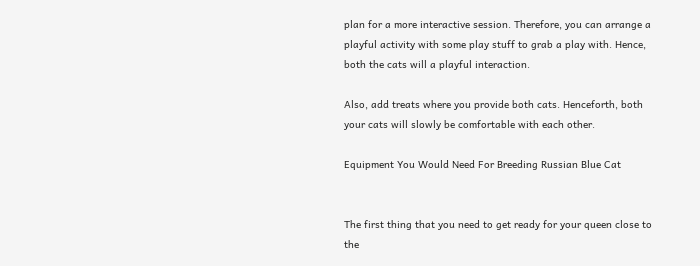plan for a more interactive session. Therefore, you can arrange a playful activity with some play stuff to grab a play with. Hence, both the cats will a playful interaction.

Also, add treats where you provide both cats. Henceforth, both your cats will slowly be comfortable with each other.

Equipment You Would Need For Breeding Russian Blue Cat


The first thing that you need to get ready for your queen close to the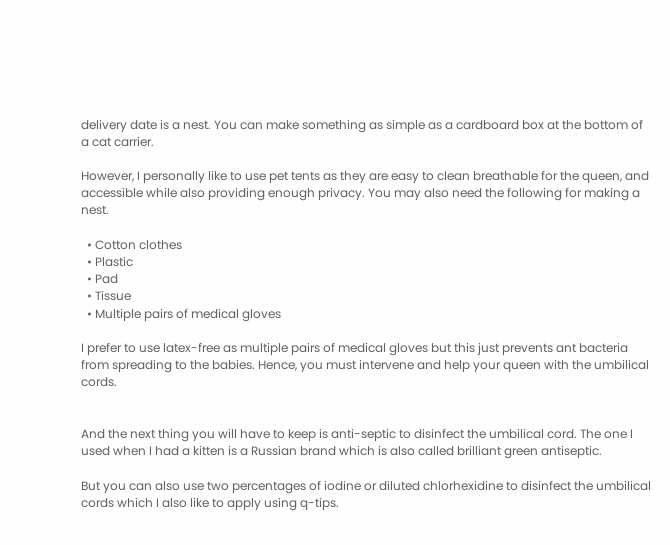delivery date is a nest. You can make something as simple as a cardboard box at the bottom of a cat carrier.

However, I personally like to use pet tents as they are easy to clean breathable for the queen, and accessible while also providing enough privacy. You may also need the following for making a nest.

  • Cotton clothes
  • Plastic
  • Pad
  • Tissue
  • Multiple pairs of medical gloves

I prefer to use latex-free as multiple pairs of medical gloves but this just prevents ant bacteria from spreading to the babies. Hence, you must intervene and help your queen with the umbilical cords.


And the next thing you will have to keep is anti-septic to disinfect the umbilical cord. The one I used when I had a kitten is a Russian brand which is also called brilliant green antiseptic.

But you can also use two percentages of iodine or diluted chlorhexidine to disinfect the umbilical cords which I also like to apply using q-tips.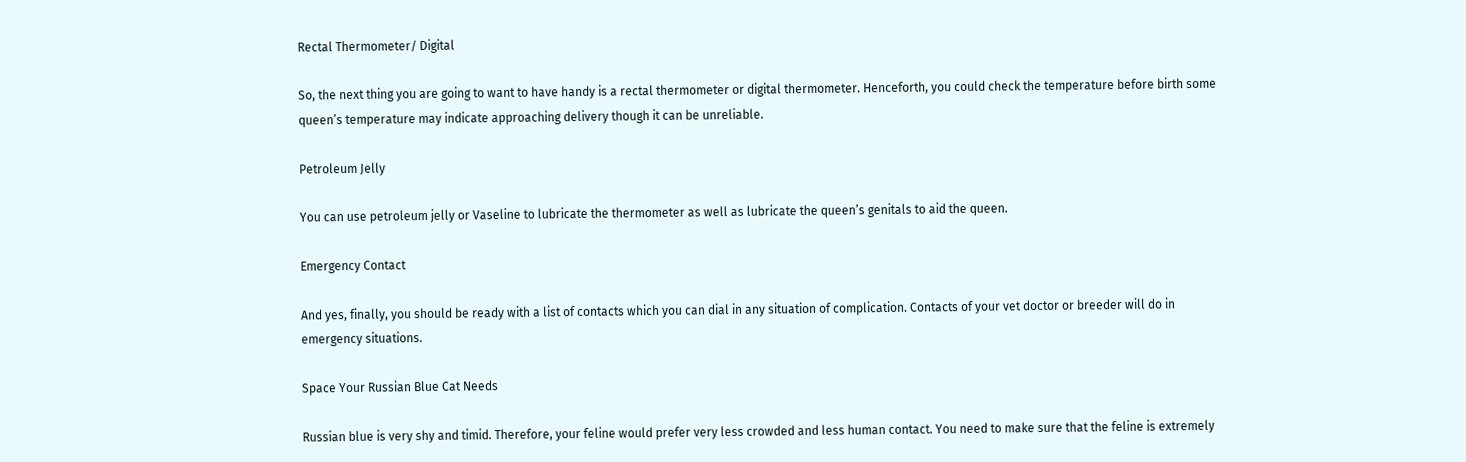Rectal Thermometer/ Digital

So, the next thing you are going to want to have handy is a rectal thermometer or digital thermometer. Henceforth, you could check the temperature before birth some queen’s temperature may indicate approaching delivery though it can be unreliable.

Petroleum Jelly

You can use petroleum jelly or Vaseline to lubricate the thermometer as well as lubricate the queen’s genitals to aid the queen.

Emergency Contact

And yes, finally, you should be ready with a list of contacts which you can dial in any situation of complication. Contacts of your vet doctor or breeder will do in emergency situations.

Space Your Russian Blue Cat Needs

Russian blue is very shy and timid. Therefore, your feline would prefer very less crowded and less human contact. You need to make sure that the feline is extremely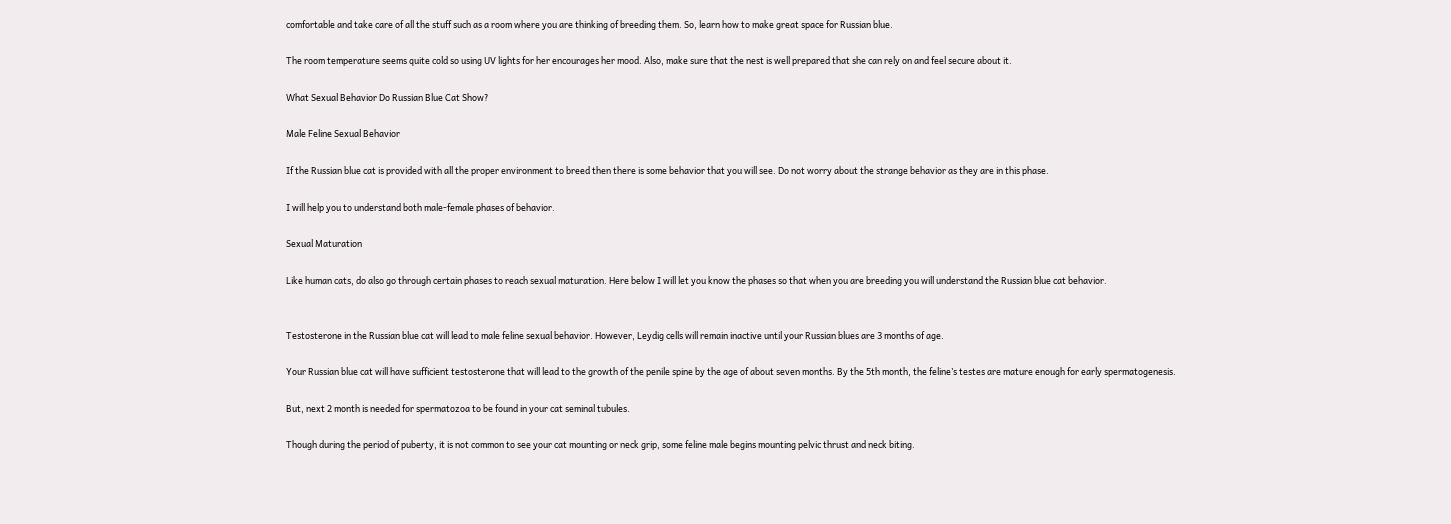comfortable and take care of all the stuff such as a room where you are thinking of breeding them. So, learn how to make great space for Russian blue.

The room temperature seems quite cold so using UV lights for her encourages her mood. Also, make sure that the nest is well prepared that she can rely on and feel secure about it.

What Sexual Behavior Do Russian Blue Cat Show?

Male Feline Sexual Behavior

If the Russian blue cat is provided with all the proper environment to breed then there is some behavior that you will see. Do not worry about the strange behavior as they are in this phase.

I will help you to understand both male-female phases of behavior.

Sexual Maturation

Like human cats, do also go through certain phases to reach sexual maturation. Here below I will let you know the phases so that when you are breeding you will understand the Russian blue cat behavior.


Testosterone in the Russian blue cat will lead to male feline sexual behavior. However, Leydig cells will remain inactive until your Russian blues are 3 months of age.

Your Russian blue cat will have sufficient testosterone that will lead to the growth of the penile spine by the age of about seven months. By the 5th month, the feline’s testes are mature enough for early spermatogenesis.

But, next 2 month is needed for spermatozoa to be found in your cat seminal tubules.

Though during the period of puberty, it is not common to see your cat mounting or neck grip, some feline male begins mounting pelvic thrust and neck biting.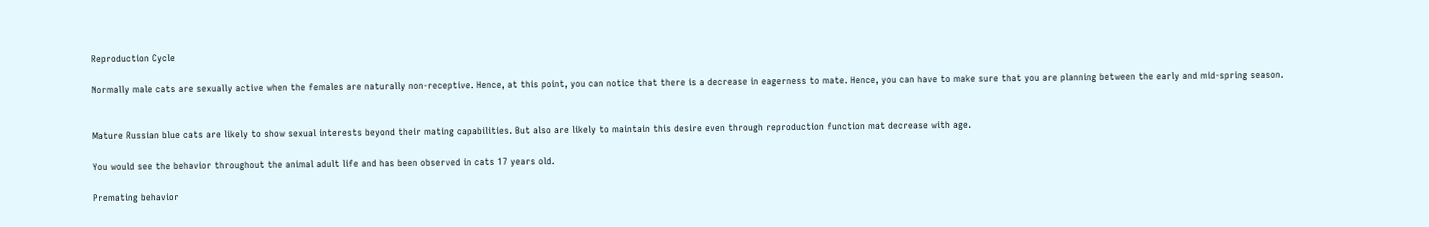Reproduction Cycle

Normally male cats are sexually active when the females are naturally non-receptive. Hence, at this point, you can notice that there is a decrease in eagerness to mate. Hence, you can have to make sure that you are planning between the early and mid-spring season.


Mature Russian blue cats are likely to show sexual interests beyond their mating capabilities. But also are likely to maintain this desire even through reproduction function mat decrease with age.

You would see the behavior throughout the animal adult life and has been observed in cats 17 years old.

Premating behavior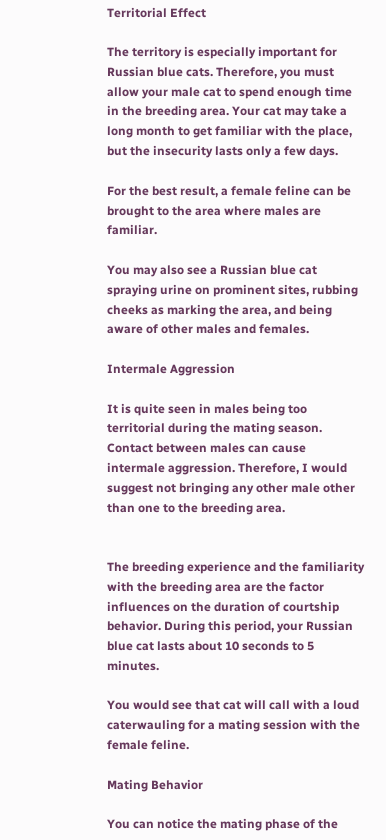Territorial Effect

The territory is especially important for Russian blue cats. Therefore, you must allow your male cat to spend enough time in the breeding area. Your cat may take a long month to get familiar with the place, but the insecurity lasts only a few days.

For the best result, a female feline can be brought to the area where males are familiar.

You may also see a Russian blue cat spraying urine on prominent sites, rubbing cheeks as marking the area, and being aware of other males and females.

Intermale Aggression

It is quite seen in males being too territorial during the mating season. Contact between males can cause intermale aggression. Therefore, I would suggest not bringing any other male other than one to the breeding area.


The breeding experience and the familiarity with the breeding area are the factor influences on the duration of courtship behavior. During this period, your Russian blue cat lasts about 10 seconds to 5 minutes.

You would see that cat will call with a loud caterwauling for a mating session with the female feline.

Mating Behavior

You can notice the mating phase of the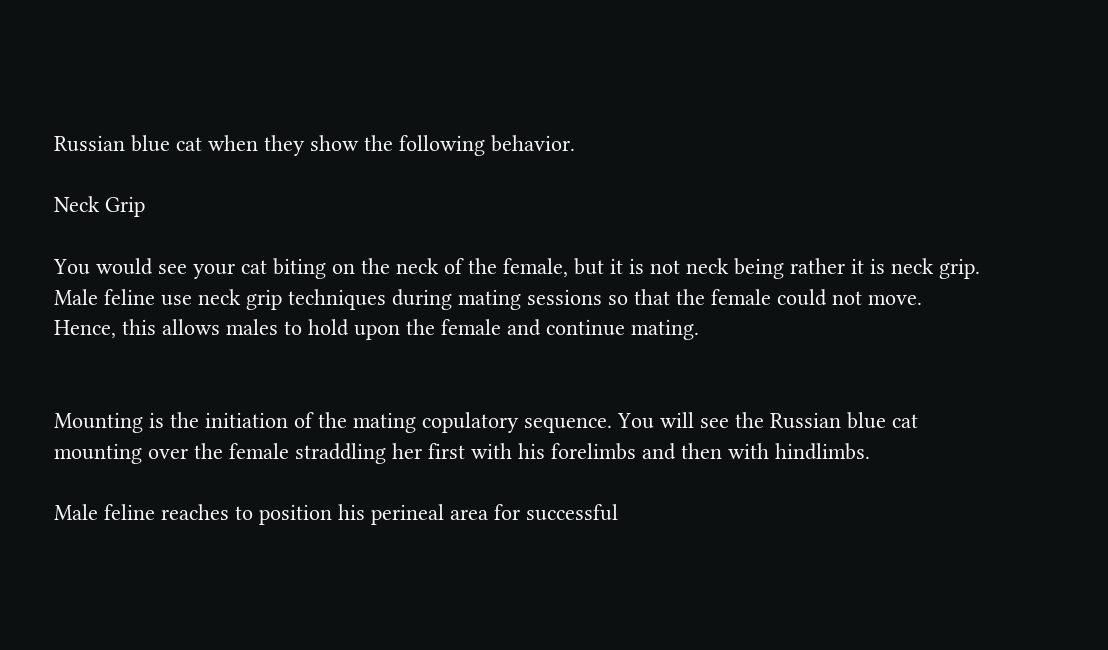Russian blue cat when they show the following behavior.

Neck Grip

You would see your cat biting on the neck of the female, but it is not neck being rather it is neck grip. Male feline use neck grip techniques during mating sessions so that the female could not move. Hence, this allows males to hold upon the female and continue mating.


Mounting is the initiation of the mating copulatory sequence. You will see the Russian blue cat mounting over the female straddling her first with his forelimbs and then with hindlimbs.

Male feline reaches to position his perineal area for successful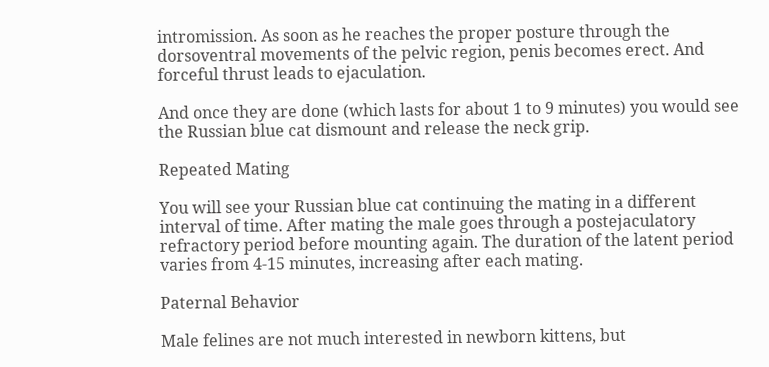intromission. As soon as he reaches the proper posture through the dorsoventral movements of the pelvic region, penis becomes erect. And forceful thrust leads to ejaculation.

And once they are done (which lasts for about 1 to 9 minutes) you would see the Russian blue cat dismount and release the neck grip.

Repeated Mating

You will see your Russian blue cat continuing the mating in a different interval of time. After mating the male goes through a postejaculatory refractory period before mounting again. The duration of the latent period varies from 4-15 minutes, increasing after each mating.

Paternal Behavior

Male felines are not much interested in newborn kittens, but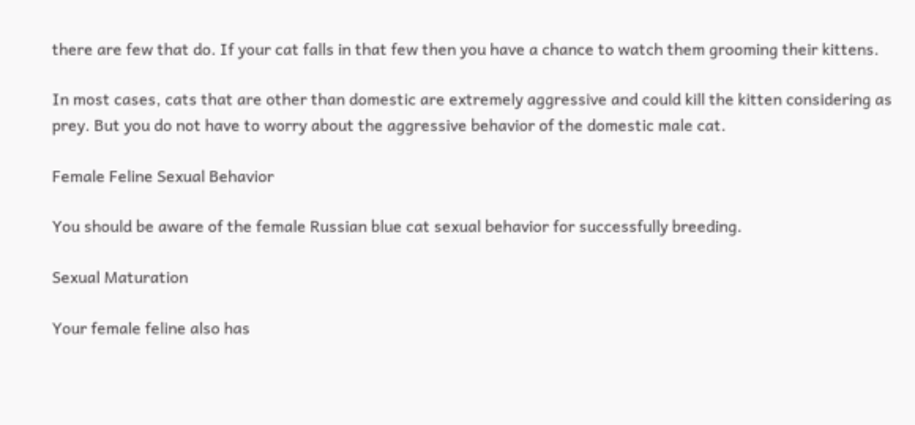there are few that do. If your cat falls in that few then you have a chance to watch them grooming their kittens.

In most cases, cats that are other than domestic are extremely aggressive and could kill the kitten considering as prey. But you do not have to worry about the aggressive behavior of the domestic male cat.

Female Feline Sexual Behavior

You should be aware of the female Russian blue cat sexual behavior for successfully breeding.

Sexual Maturation

Your female feline also has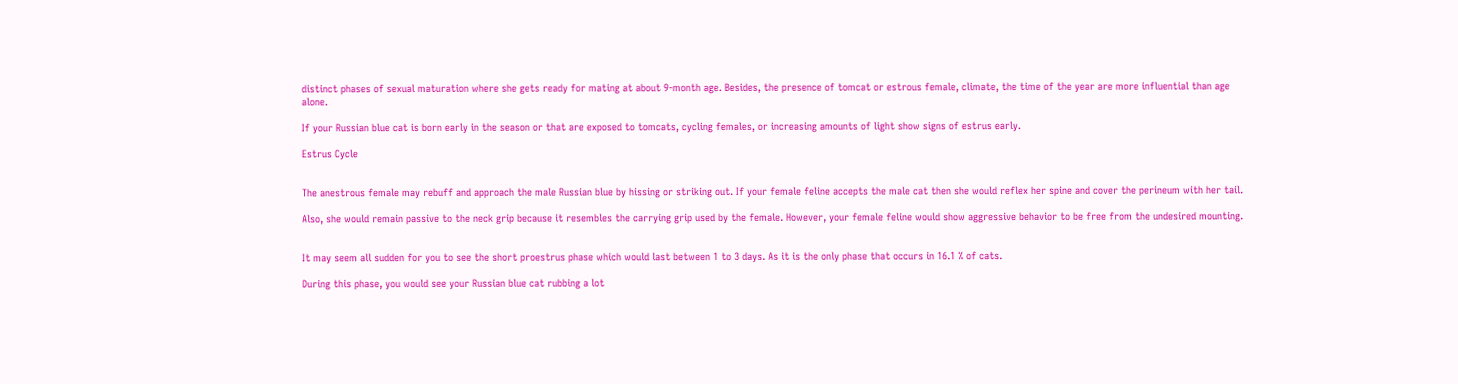distinct phases of sexual maturation where she gets ready for mating at about 9-month age. Besides, the presence of tomcat or estrous female, climate, the time of the year are more influential than age alone.

If your Russian blue cat is born early in the season or that are exposed to tomcats, cycling females, or increasing amounts of light show signs of estrus early.

Estrus Cycle


The anestrous female may rebuff and approach the male Russian blue by hissing or striking out. If your female feline accepts the male cat then she would reflex her spine and cover the perineum with her tail.

Also, she would remain passive to the neck grip because it resembles the carrying grip used by the female. However, your female feline would show aggressive behavior to be free from the undesired mounting.


It may seem all sudden for you to see the short proestrus phase which would last between 1 to 3 days. As it is the only phase that occurs in 16.1 % of cats.

During this phase, you would see your Russian blue cat rubbing a lot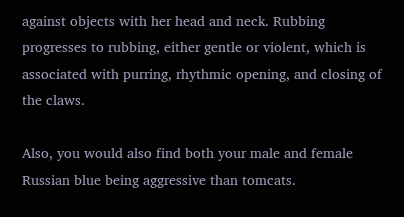against objects with her head and neck. Rubbing progresses to rubbing, either gentle or violent, which is associated with purring, rhythmic opening, and closing of the claws.

Also, you would also find both your male and female Russian blue being aggressive than tomcats.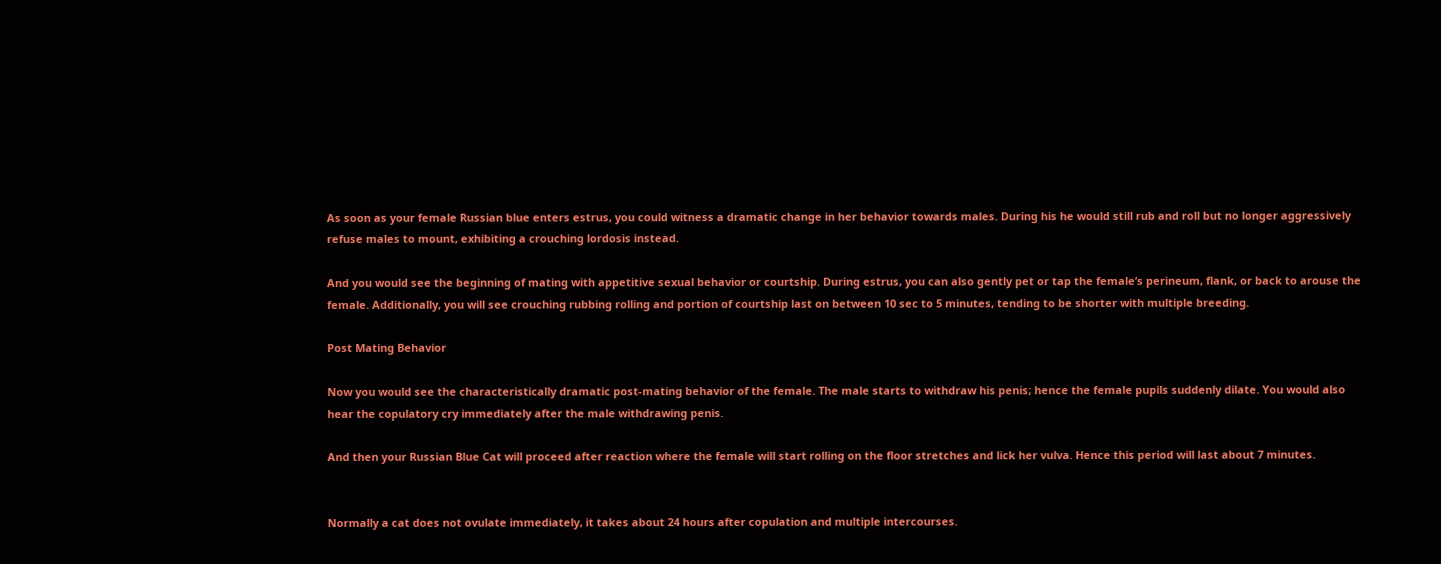As soon as your female Russian blue enters estrus, you could witness a dramatic change in her behavior towards males. During his he would still rub and roll but no longer aggressively refuse males to mount, exhibiting a crouching lordosis instead.

And you would see the beginning of mating with appetitive sexual behavior or courtship. During estrus, you can also gently pet or tap the female’s perineum, flank, or back to arouse the female. Additionally, you will see crouching rubbing rolling and portion of courtship last on between 10 sec to 5 minutes, tending to be shorter with multiple breeding.

Post Mating Behavior

Now you would see the characteristically dramatic post-mating behavior of the female. The male starts to withdraw his penis; hence the female pupils suddenly dilate. You would also hear the copulatory cry immediately after the male withdrawing penis.

And then your Russian Blue Cat will proceed after reaction where the female will start rolling on the floor stretches and lick her vulva. Hence this period will last about 7 minutes.


Normally a cat does not ovulate immediately, it takes about 24 hours after copulation and multiple intercourses.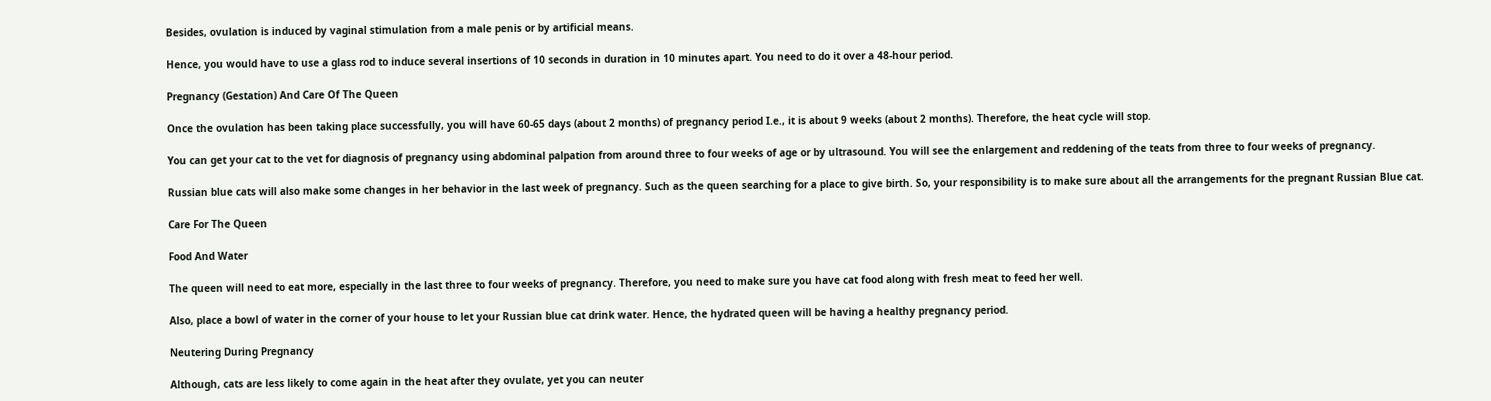Besides, ovulation is induced by vaginal stimulation from a male penis or by artificial means.

Hence, you would have to use a glass rod to induce several insertions of 10 seconds in duration in 10 minutes apart. You need to do it over a 48-hour period.

Pregnancy (Gestation) And Care Of The Queen

Once the ovulation has been taking place successfully, you will have 60-65 days (about 2 months) of pregnancy period I.e., it is about 9 weeks (about 2 months). Therefore, the heat cycle will stop.

You can get your cat to the vet for diagnosis of pregnancy using abdominal palpation from around three to four weeks of age or by ultrasound. You will see the enlargement and reddening of the teats from three to four weeks of pregnancy.

Russian blue cats will also make some changes in her behavior in the last week of pregnancy. Such as the queen searching for a place to give birth. So, your responsibility is to make sure about all the arrangements for the pregnant Russian Blue cat.

Care For The Queen

Food And Water

The queen will need to eat more, especially in the last three to four weeks of pregnancy. Therefore, you need to make sure you have cat food along with fresh meat to feed her well.

Also, place a bowl of water in the corner of your house to let your Russian blue cat drink water. Hence, the hydrated queen will be having a healthy pregnancy period.

Neutering During Pregnancy

Although, cats are less likely to come again in the heat after they ovulate, yet you can neuter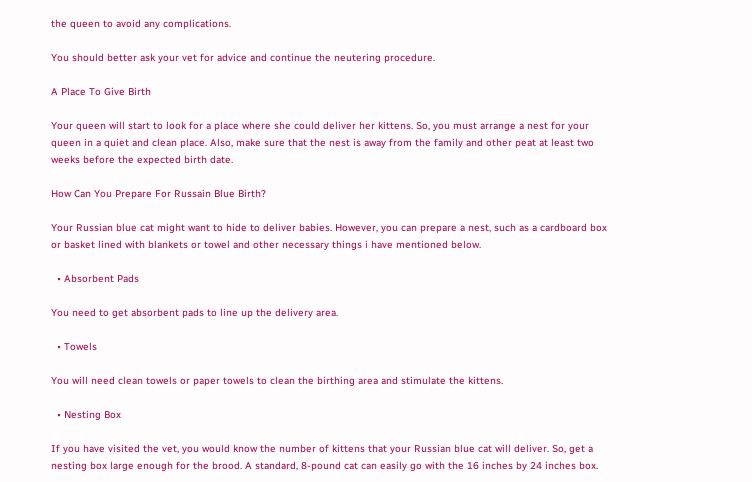the queen to avoid any complications.

You should better ask your vet for advice and continue the neutering procedure.

A Place To Give Birth

Your queen will start to look for a place where she could deliver her kittens. So, you must arrange a nest for your queen in a quiet and clean place. Also, make sure that the nest is away from the family and other peat at least two weeks before the expected birth date.

How Can You Prepare For Russain Blue Birth?

Your Russian blue cat might want to hide to deliver babies. However, you can prepare a nest, such as a cardboard box or basket lined with blankets or towel and other necessary things i have mentioned below.

  • Absorbent Pads

You need to get absorbent pads to line up the delivery area.

  • Towels

You will need clean towels or paper towels to clean the birthing area and stimulate the kittens.

  • Nesting Box

If you have visited the vet, you would know the number of kittens that your Russian blue cat will deliver. So, get a nesting box large enough for the brood. A standard, 8-pound cat can easily go with the 16 inches by 24 inches box.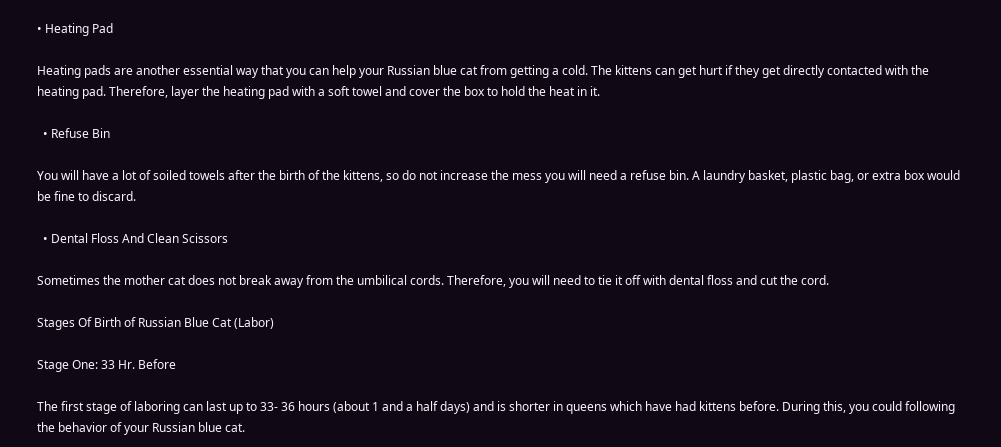• Heating Pad

Heating pads are another essential way that you can help your Russian blue cat from getting a cold. The kittens can get hurt if they get directly contacted with the heating pad. Therefore, layer the heating pad with a soft towel and cover the box to hold the heat in it.

  • Refuse Bin

You will have a lot of soiled towels after the birth of the kittens, so do not increase the mess you will need a refuse bin. A laundry basket, plastic bag, or extra box would be fine to discard.

  • Dental Floss And Clean Scissors

Sometimes the mother cat does not break away from the umbilical cords. Therefore, you will need to tie it off with dental floss and cut the cord.

Stages Of Birth of Russian Blue Cat (Labor)

Stage One: 33 Hr. Before

The first stage of laboring can last up to 33- 36 hours (about 1 and a half days) and is shorter in queens which have had kittens before. During this, you could following the behavior of your Russian blue cat.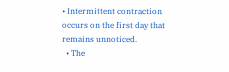• Intermittent contraction occurs on the first day that remains unnoticed.
  • The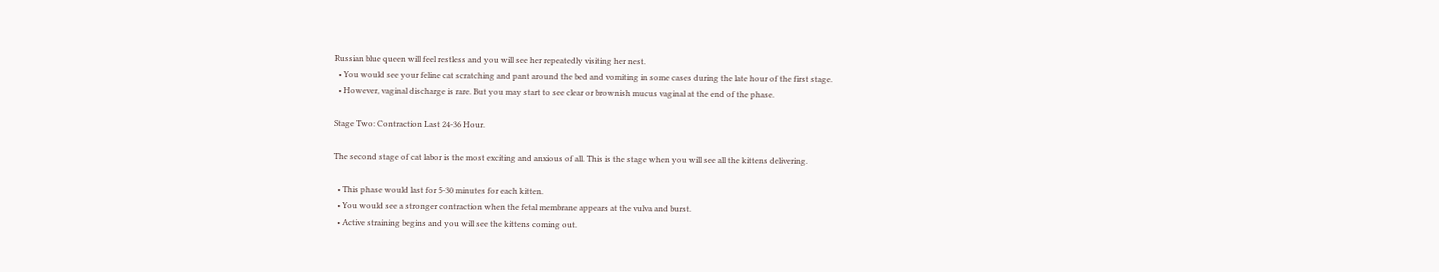Russian blue queen will feel restless and you will see her repeatedly visiting her nest.
  • You would see your feline cat scratching and pant around the bed and vomiting in some cases during the late hour of the first stage.
  • However, vaginal discharge is rare. But you may start to see clear or brownish mucus vaginal at the end of the phase.

Stage Two: Contraction Last 24-36 Hour.

The second stage of cat labor is the most exciting and anxious of all. This is the stage when you will see all the kittens delivering.

  • This phase would last for 5-30 minutes for each kitten.
  • You would see a stronger contraction when the fetal membrane appears at the vulva and burst.
  • Active straining begins and you will see the kittens coming out.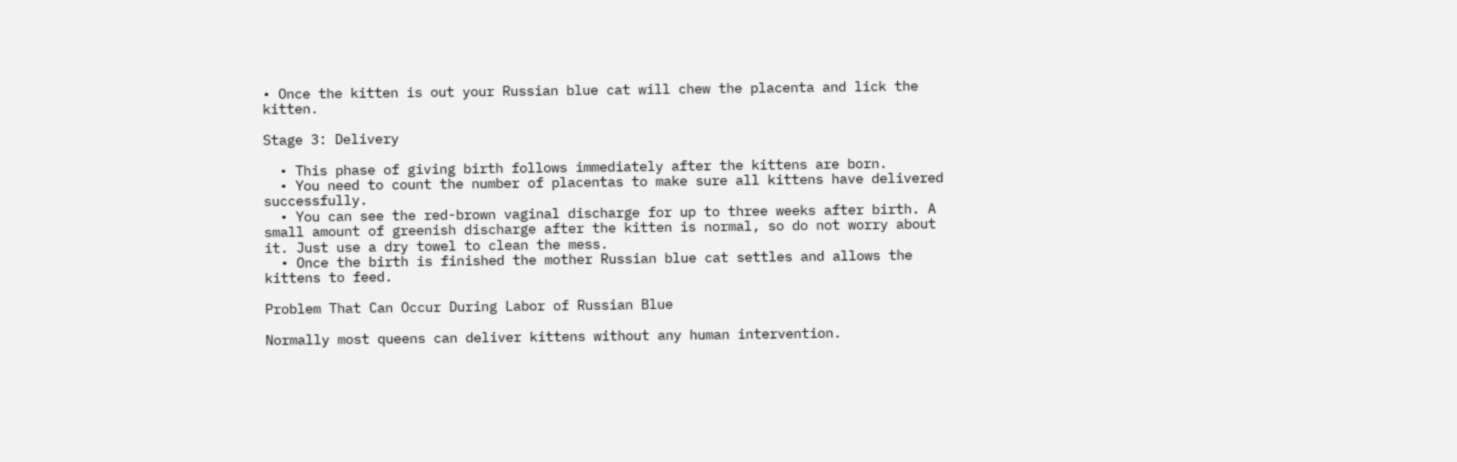• Once the kitten is out your Russian blue cat will chew the placenta and lick the kitten.

Stage 3: Delivery

  • This phase of giving birth follows immediately after the kittens are born.
  • You need to count the number of placentas to make sure all kittens have delivered successfully.
  • You can see the red-brown vaginal discharge for up to three weeks after birth. A small amount of greenish discharge after the kitten is normal, so do not worry about it. Just use a dry towel to clean the mess.
  • Once the birth is finished the mother Russian blue cat settles and allows the kittens to feed.

Problem That Can Occur During Labor of Russian Blue

Normally most queens can deliver kittens without any human intervention.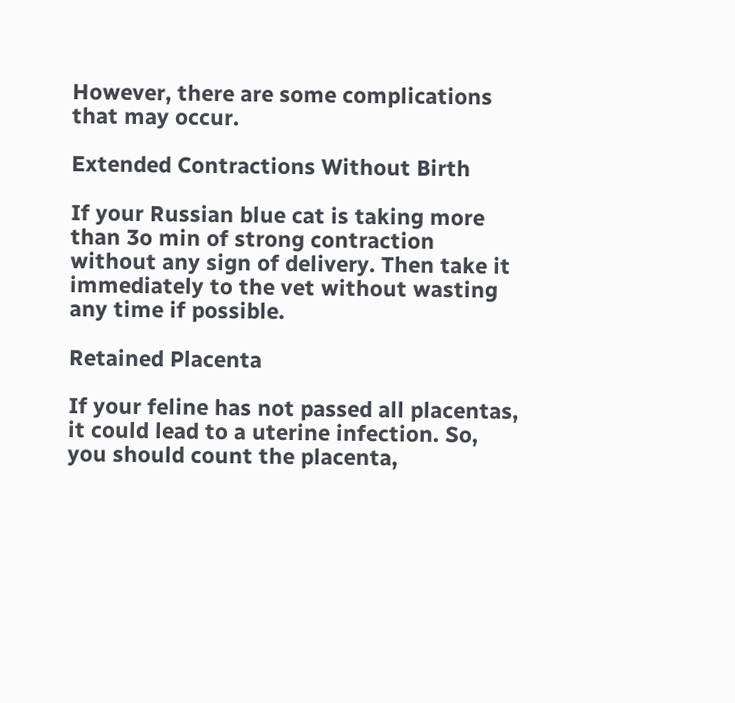However, there are some complications that may occur.

Extended Contractions Without Birth

If your Russian blue cat is taking more than 3o min of strong contraction without any sign of delivery. Then take it immediately to the vet without wasting any time if possible.

Retained Placenta

If your feline has not passed all placentas, it could lead to a uterine infection. So, you should count the placenta,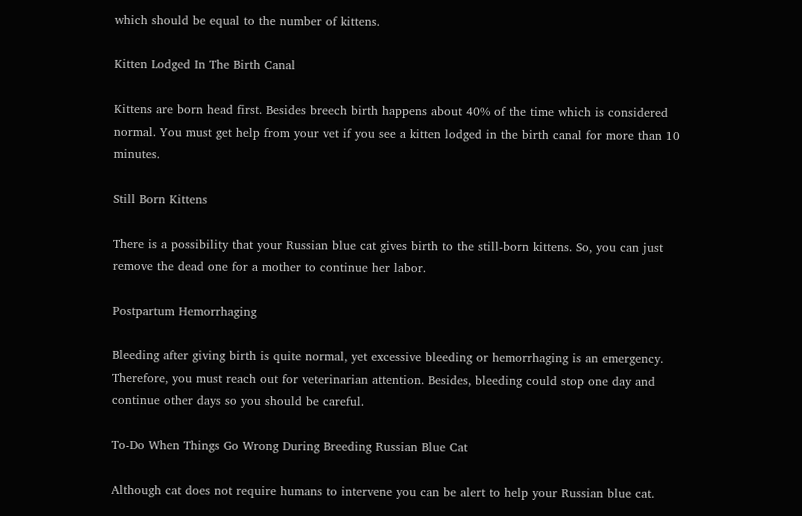which should be equal to the number of kittens.

Kitten Lodged In The Birth Canal

Kittens are born head first. Besides breech birth happens about 40% of the time which is considered normal. You must get help from your vet if you see a kitten lodged in the birth canal for more than 10 minutes.

Still Born Kittens

There is a possibility that your Russian blue cat gives birth to the still-born kittens. So, you can just remove the dead one for a mother to continue her labor.

Postpartum Hemorrhaging

Bleeding after giving birth is quite normal, yet excessive bleeding or hemorrhaging is an emergency. Therefore, you must reach out for veterinarian attention. Besides, bleeding could stop one day and continue other days so you should be careful.

To-Do When Things Go Wrong During Breeding Russian Blue Cat

Although cat does not require humans to intervene you can be alert to help your Russian blue cat.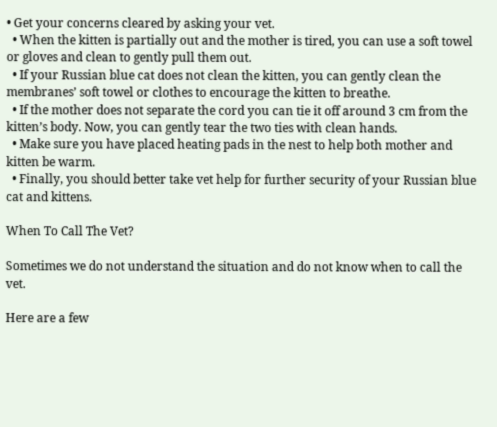• Get your concerns cleared by asking your vet.
  • When the kitten is partially out and the mother is tired, you can use a soft towel or gloves and clean to gently pull them out.
  • If your Russian blue cat does not clean the kitten, you can gently clean the membranes’ soft towel or clothes to encourage the kitten to breathe.
  • If the mother does not separate the cord you can tie it off around 3 cm from the kitten’s body. Now, you can gently tear the two ties with clean hands.
  • Make sure you have placed heating pads in the nest to help both mother and kitten be warm.
  • Finally, you should better take vet help for further security of your Russian blue cat and kittens.

When To Call The Vet?

Sometimes we do not understand the situation and do not know when to call the vet.

Here are a few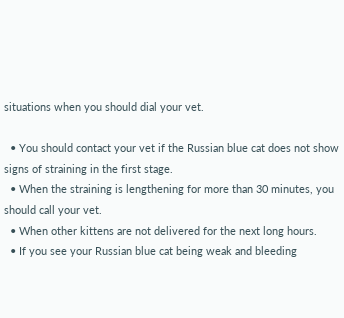situations when you should dial your vet.

  • You should contact your vet if the Russian blue cat does not show signs of straining in the first stage.
  • When the straining is lengthening for more than 30 minutes, you should call your vet.
  • When other kittens are not delivered for the next long hours.
  • If you see your Russian blue cat being weak and bleeding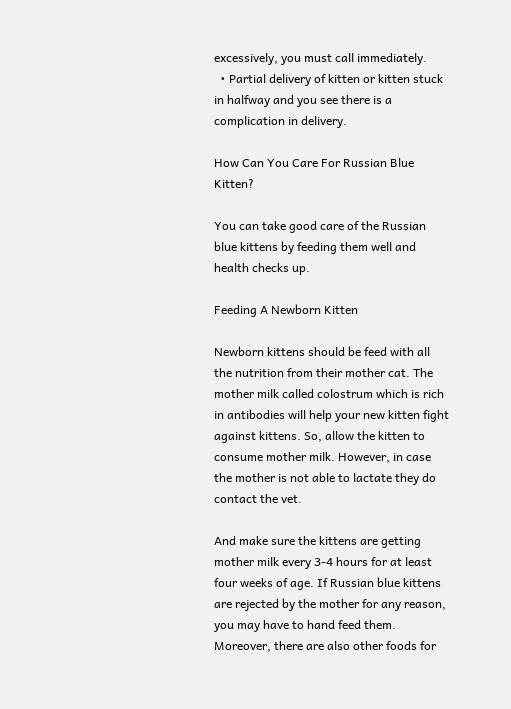excessively, you must call immediately.
  • Partial delivery of kitten or kitten stuck in halfway and you see there is a complication in delivery.

How Can You Care For Russian Blue Kitten?

You can take good care of the Russian blue kittens by feeding them well and health checks up.

Feeding A Newborn Kitten

Newborn kittens should be feed with all the nutrition from their mother cat. The mother milk called colostrum which is rich in antibodies will help your new kitten fight against kittens. So, allow the kitten to consume mother milk. However, in case the mother is not able to lactate they do contact the vet.

And make sure the kittens are getting mother milk every 3-4 hours for at least four weeks of age. If Russian blue kittens are rejected by the mother for any reason, you may have to hand feed them. Moreover, there are also other foods for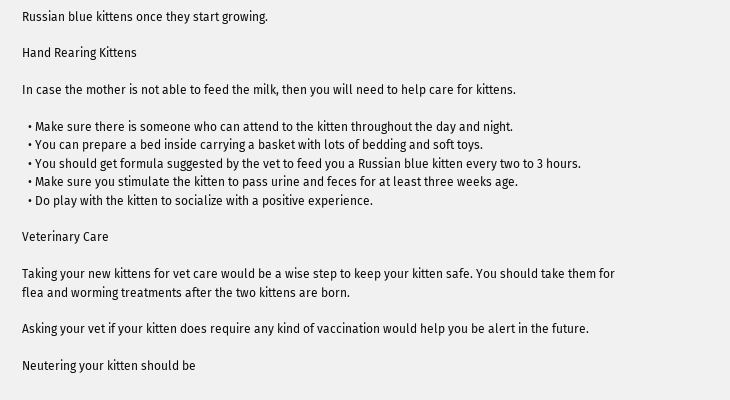Russian blue kittens once they start growing.

Hand Rearing Kittens

In case the mother is not able to feed the milk, then you will need to help care for kittens.

  • Make sure there is someone who can attend to the kitten throughout the day and night.
  • You can prepare a bed inside carrying a basket with lots of bedding and soft toys.
  • You should get formula suggested by the vet to feed you a Russian blue kitten every two to 3 hours.
  • Make sure you stimulate the kitten to pass urine and feces for at least three weeks age.
  • Do play with the kitten to socialize with a positive experience.

Veterinary Care

Taking your new kittens for vet care would be a wise step to keep your kitten safe. You should take them for flea and worming treatments after the two kittens are born.

Asking your vet if your kitten does require any kind of vaccination would help you be alert in the future.

Neutering your kitten should be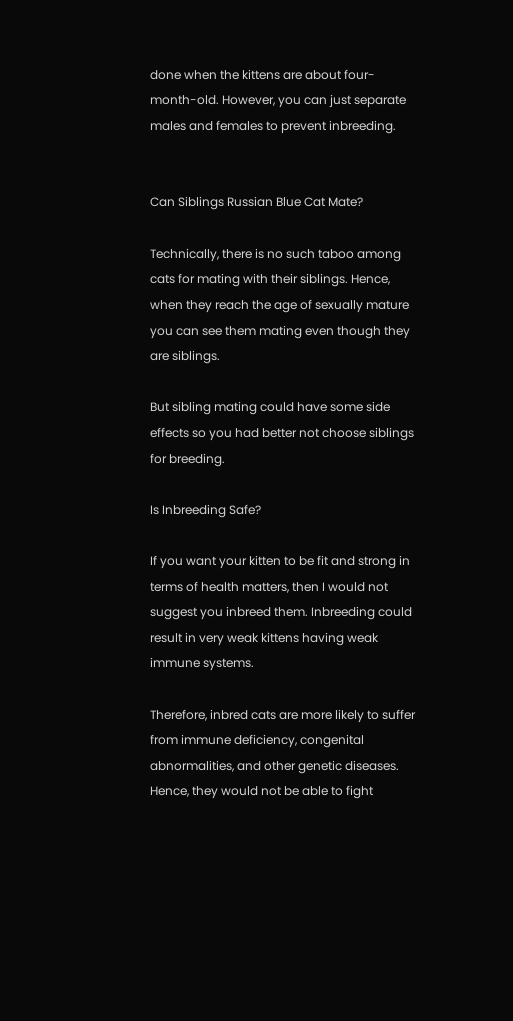done when the kittens are about four-month-old. However, you can just separate males and females to prevent inbreeding.


Can Siblings Russian Blue Cat Mate?

Technically, there is no such taboo among cats for mating with their siblings. Hence, when they reach the age of sexually mature you can see them mating even though they are siblings.

But sibling mating could have some side effects so you had better not choose siblings for breeding.

Is Inbreeding Safe?

If you want your kitten to be fit and strong in terms of health matters, then I would not suggest you inbreed them. Inbreeding could result in very weak kittens having weak immune systems.

Therefore, inbred cats are more likely to suffer from immune deficiency, congenital abnormalities, and other genetic diseases. Hence, they would not be able to fight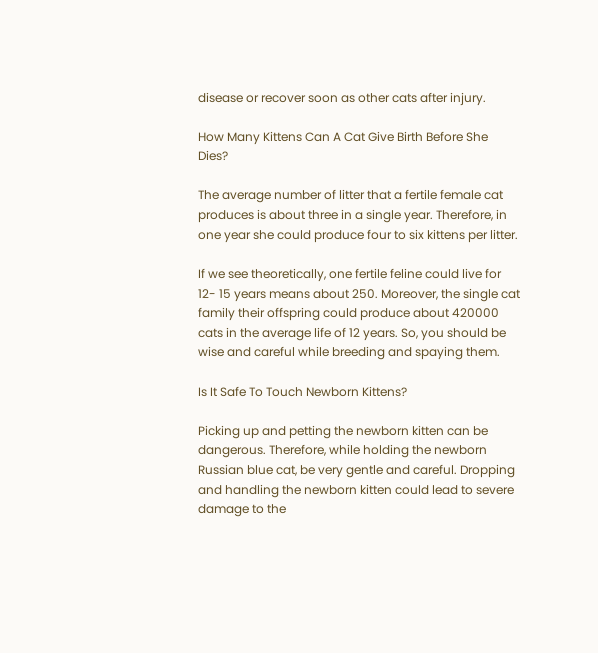disease or recover soon as other cats after injury.

How Many Kittens Can A Cat Give Birth Before She Dies?

The average number of litter that a fertile female cat produces is about three in a single year. Therefore, in one year she could produce four to six kittens per litter.

If we see theoretically, one fertile feline could live for 12- 15 years means about 250. Moreover, the single cat family their offspring could produce about 420000 cats in the average life of 12 years. So, you should be wise and careful while breeding and spaying them.

Is It Safe To Touch Newborn Kittens?

Picking up and petting the newborn kitten can be dangerous. Therefore, while holding the newborn Russian blue cat, be very gentle and careful. Dropping and handling the newborn kitten could lead to severe damage to the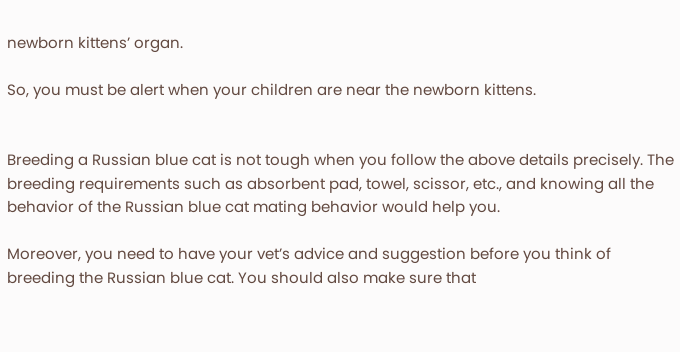newborn kittens’ organ.

So, you must be alert when your children are near the newborn kittens.


Breeding a Russian blue cat is not tough when you follow the above details precisely. The breeding requirements such as absorbent pad, towel, scissor, etc., and knowing all the behavior of the Russian blue cat mating behavior would help you.

Moreover, you need to have your vet’s advice and suggestion before you think of breeding the Russian blue cat. You should also make sure that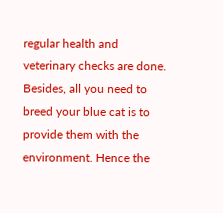regular health and veterinary checks are done. Besides, all you need to breed your blue cat is to provide them with the environment. Hence the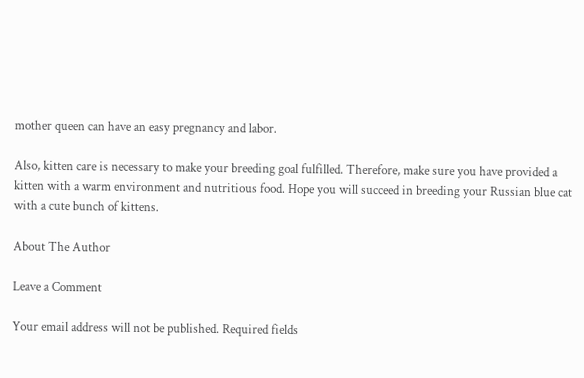mother queen can have an easy pregnancy and labor.

Also, kitten care is necessary to make your breeding goal fulfilled. Therefore, make sure you have provided a kitten with a warm environment and nutritious food. Hope you will succeed in breeding your Russian blue cat with a cute bunch of kittens.

About The Author

Leave a Comment

Your email address will not be published. Required fields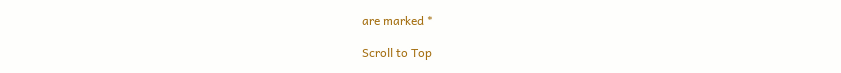are marked *

Scroll to Top